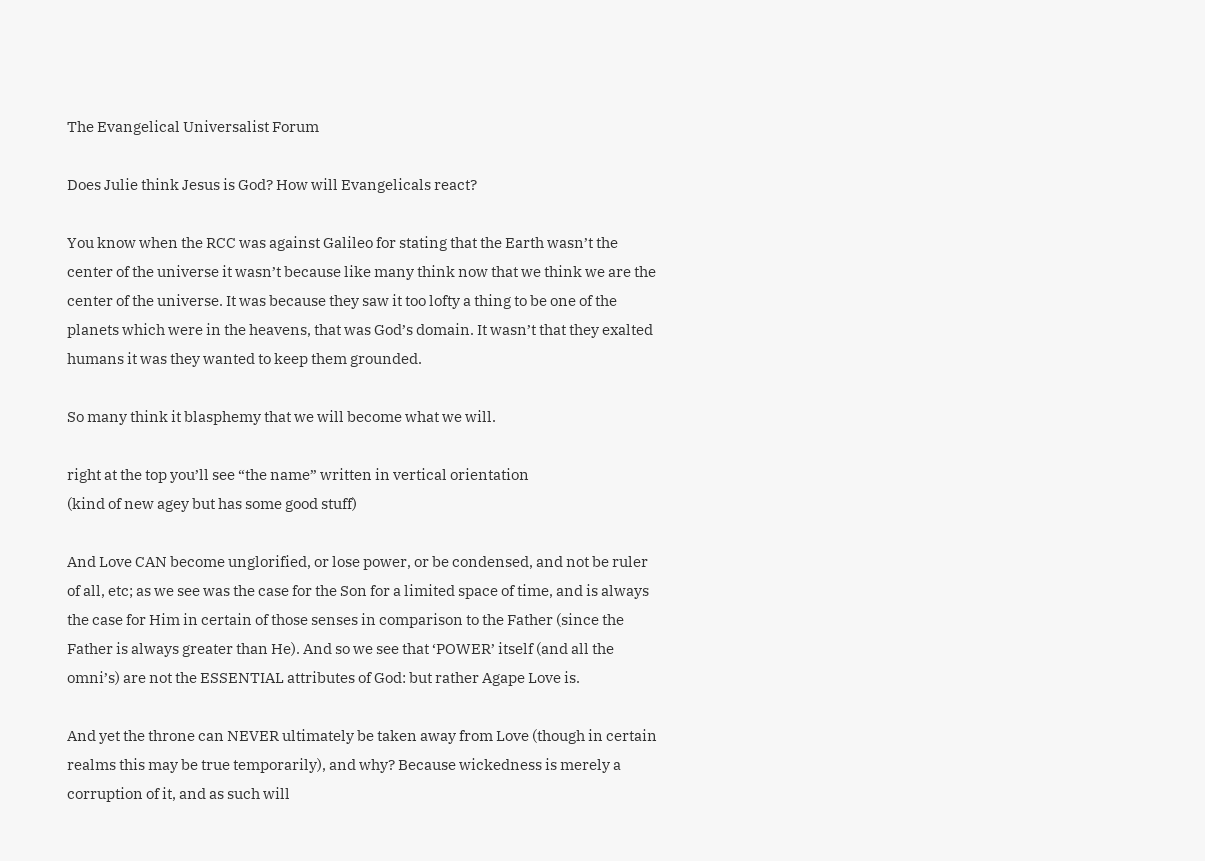The Evangelical Universalist Forum

Does Julie think Jesus is God? How will Evangelicals react?

You know when the RCC was against Galileo for stating that the Earth wasn’t the center of the universe it wasn’t because like many think now that we think we are the center of the universe. It was because they saw it too lofty a thing to be one of the planets which were in the heavens, that was God’s domain. It wasn’t that they exalted humans it was they wanted to keep them grounded.

So many think it blasphemy that we will become what we will.

right at the top you’ll see “the name” written in vertical orientation
(kind of new agey but has some good stuff)

And Love CAN become unglorified, or lose power, or be condensed, and not be ruler of all, etc; as we see was the case for the Son for a limited space of time, and is always the case for Him in certain of those senses in comparison to the Father (since the Father is always greater than He). And so we see that ‘POWER’ itself (and all the omni’s) are not the ESSENTIAL attributes of God: but rather Agape Love is.

And yet the throne can NEVER ultimately be taken away from Love (though in certain realms this may be true temporarily), and why? Because wickedness is merely a corruption of it, and as such will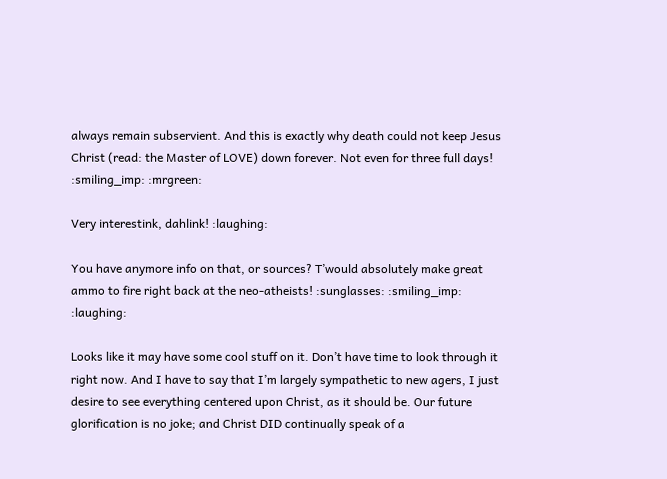always remain subservient. And this is exactly why death could not keep Jesus Christ (read: the Master of LOVE) down forever. Not even for three full days! :smiling_imp: :mrgreen:

Very interestink, dahlink! :laughing:

You have anymore info on that, or sources? T’would absolutely make great ammo to fire right back at the neo-atheists! :sunglasses: :smiling_imp: :laughing:

Looks like it may have some cool stuff on it. Don’t have time to look through it right now. And I have to say that I’m largely sympathetic to new agers, I just desire to see everything centered upon Christ, as it should be. Our future glorification is no joke; and Christ DID continually speak of a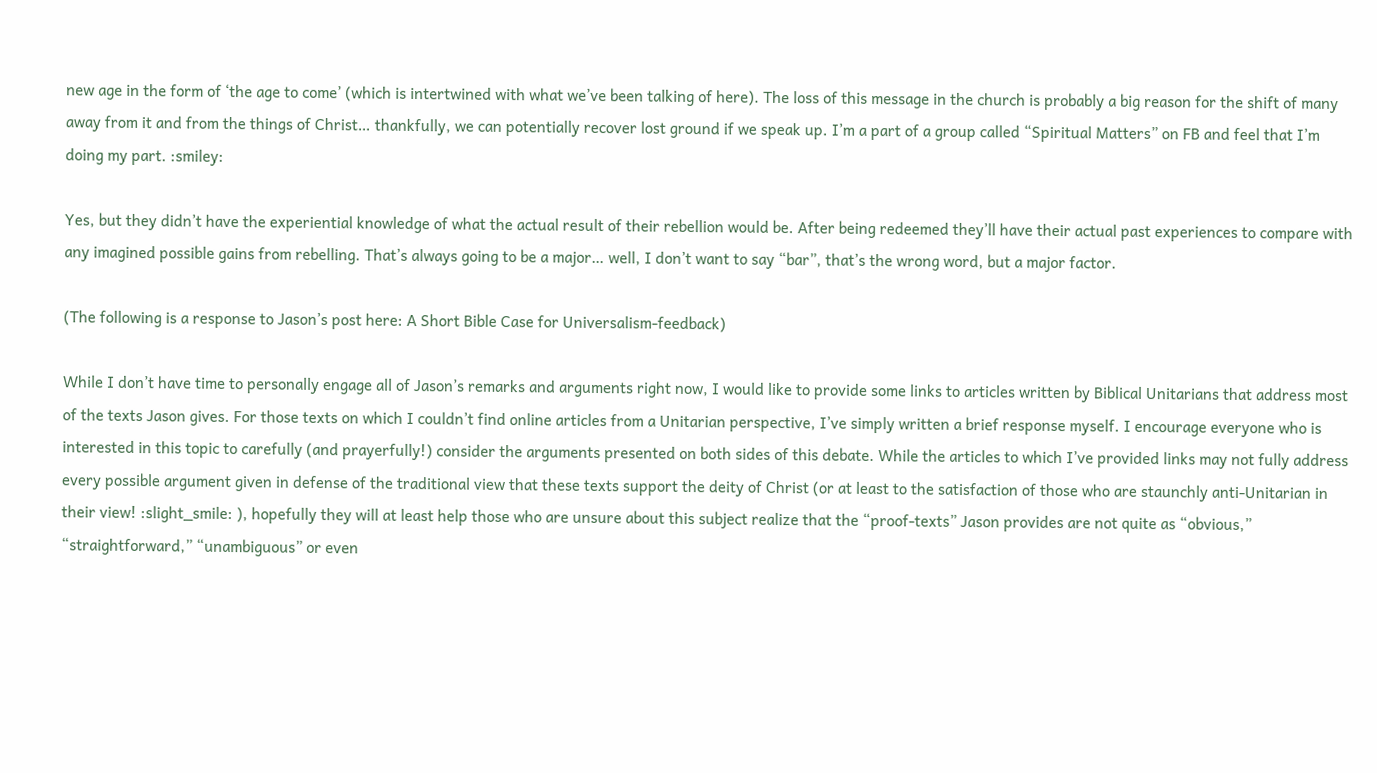new age in the form of ‘the age to come’ (which is intertwined with what we’ve been talking of here). The loss of this message in the church is probably a big reason for the shift of many away from it and from the things of Christ… thankfully, we can potentially recover lost ground if we speak up. I’m a part of a group called “Spiritual Matters” on FB and feel that I’m doing my part. :smiley:

Yes, but they didn’t have the experiential knowledge of what the actual result of their rebellion would be. After being redeemed they’ll have their actual past experiences to compare with any imagined possible gains from rebelling. That’s always going to be a major… well, I don’t want to say “bar”, that’s the wrong word, but a major factor.

(The following is a response to Jason’s post here: A Short Bible Case for Universalism-feedback)

While I don’t have time to personally engage all of Jason’s remarks and arguments right now, I would like to provide some links to articles written by Biblical Unitarians that address most of the texts Jason gives. For those texts on which I couldn’t find online articles from a Unitarian perspective, I’ve simply written a brief response myself. I encourage everyone who is interested in this topic to carefully (and prayerfully!) consider the arguments presented on both sides of this debate. While the articles to which I’ve provided links may not fully address every possible argument given in defense of the traditional view that these texts support the deity of Christ (or at least to the satisfaction of those who are staunchly anti-Unitarian in their view! :slight_smile: ), hopefully they will at least help those who are unsure about this subject realize that the “proof-texts” Jason provides are not quite as “obvious,” “straightforward,” “unambiguous” or even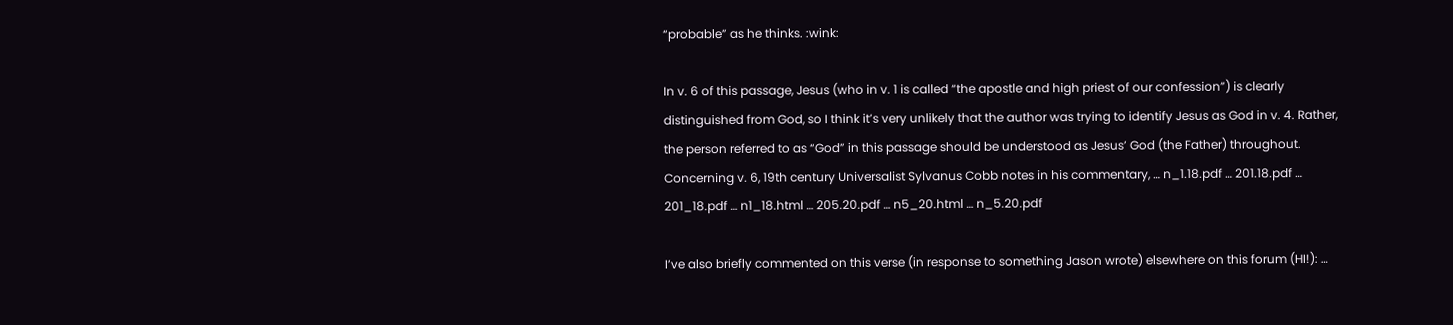“probable” as he thinks. :wink:

In v. 6 of this passage, Jesus (who in v. 1 is called “the apostle and high priest of our confession”) is clearly distinguished from God, so I think it’s very unlikely that the author was trying to identify Jesus as God in v. 4. Rather, the person referred to as “God” in this passage should be understood as Jesus’ God (the Father) throughout. Concerning v. 6, 19th century Universalist Sylvanus Cobb notes in his commentary, … n_1.18.pdf … 201.18.pdf … 201_18.pdf … n1_18.html … 205.20.pdf … n5_20.html … n_5.20.pdf

I’ve also briefly commented on this verse (in response to something Jason wrote) elsewhere on this forum (HI!): …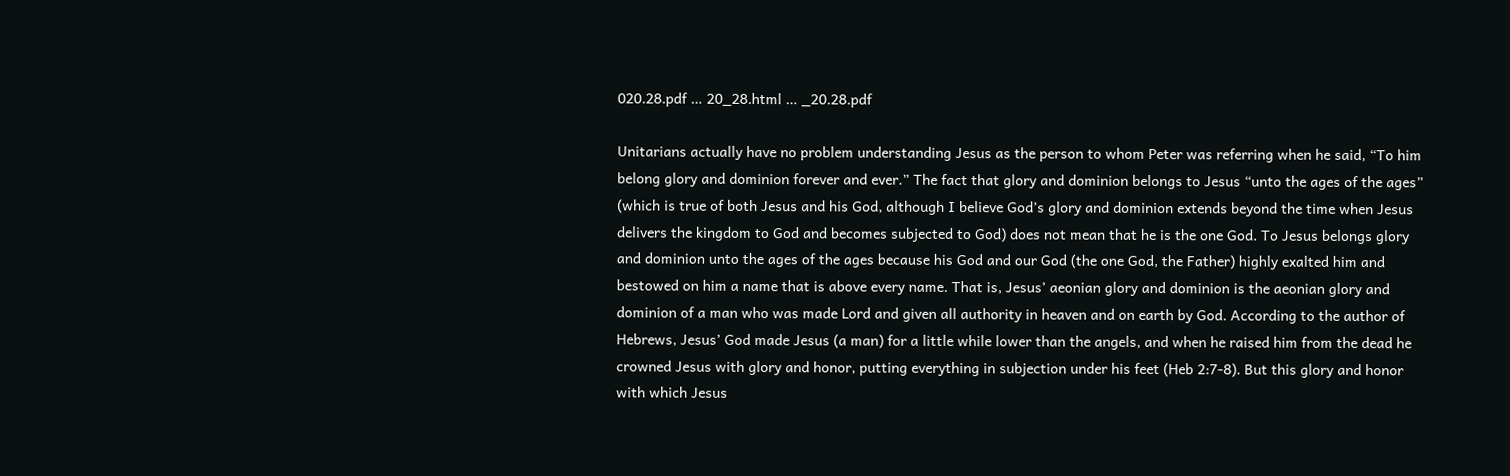020.28.pdf … 20_28.html … _20.28.pdf

Unitarians actually have no problem understanding Jesus as the person to whom Peter was referring when he said, “To him belong glory and dominion forever and ever.” The fact that glory and dominion belongs to Jesus “unto the ages of the ages” (which is true of both Jesus and his God, although I believe God’s glory and dominion extends beyond the time when Jesus delivers the kingdom to God and becomes subjected to God) does not mean that he is the one God. To Jesus belongs glory and dominion unto the ages of the ages because his God and our God (the one God, the Father) highly exalted him and bestowed on him a name that is above every name. That is, Jesus’ aeonian glory and dominion is the aeonian glory and dominion of a man who was made Lord and given all authority in heaven and on earth by God. According to the author of Hebrews, Jesus’ God made Jesus (a man) for a little while lower than the angels, and when he raised him from the dead he crowned Jesus with glory and honor, putting everything in subjection under his feet (Heb 2:7-8). But this glory and honor with which Jesus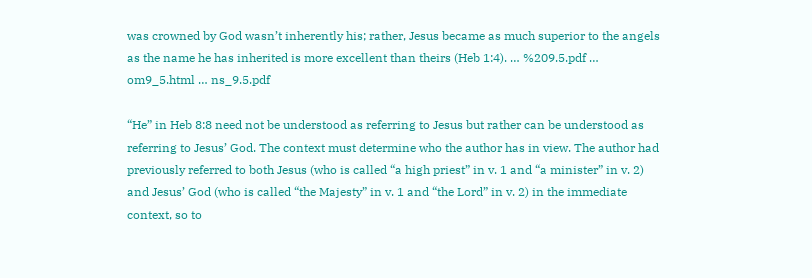was crowned by God wasn’t inherently his; rather, Jesus became as much superior to the angels as the name he has inherited is more excellent than theirs (Heb 1:4). … %209.5.pdf … om9_5.html … ns_9.5.pdf

“He” in Heb 8:8 need not be understood as referring to Jesus but rather can be understood as referring to Jesus’ God. The context must determine who the author has in view. The author had previously referred to both Jesus (who is called “a high priest” in v. 1 and “a minister” in v. 2) and Jesus’ God (who is called “the Majesty” in v. 1 and “the Lord” in v. 2) in the immediate context, so to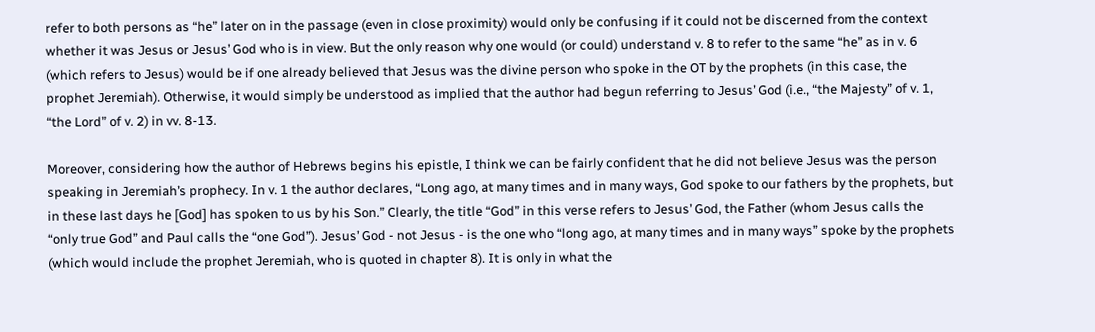refer to both persons as “he” later on in the passage (even in close proximity) would only be confusing if it could not be discerned from the context whether it was Jesus or Jesus’ God who is in view. But the only reason why one would (or could) understand v. 8 to refer to the same “he” as in v. 6 (which refers to Jesus) would be if one already believed that Jesus was the divine person who spoke in the OT by the prophets (in this case, the prophet Jeremiah). Otherwise, it would simply be understood as implied that the author had begun referring to Jesus’ God (i.e., “the Majesty” of v. 1, “the Lord” of v. 2) in vv. 8-13.

Moreover, considering how the author of Hebrews begins his epistle, I think we can be fairly confident that he did not believe Jesus was the person speaking in Jeremiah’s prophecy. In v. 1 the author declares, “Long ago, at many times and in many ways, God spoke to our fathers by the prophets, but in these last days he [God] has spoken to us by his Son.” Clearly, the title “God” in this verse refers to Jesus’ God, the Father (whom Jesus calls the “only true God” and Paul calls the “one God”). Jesus’ God - not Jesus - is the one who “long ago, at many times and in many ways” spoke by the prophets (which would include the prophet Jeremiah, who is quoted in chapter 8). It is only in what the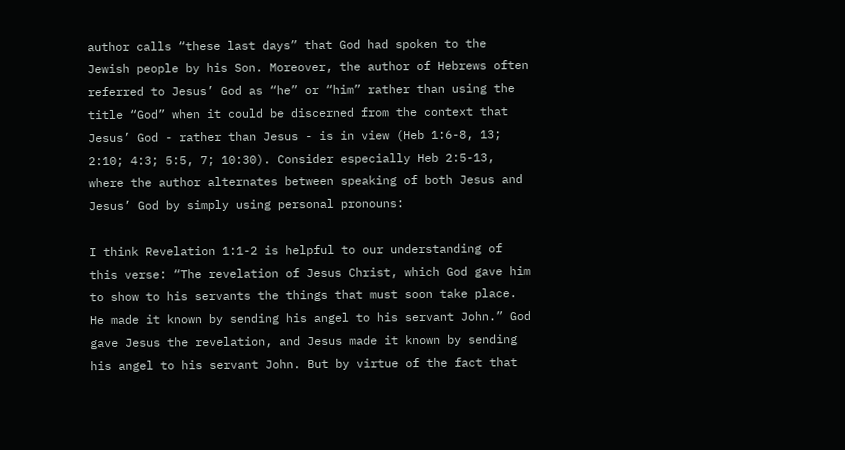author calls “these last days” that God had spoken to the Jewish people by his Son. Moreover, the author of Hebrews often referred to Jesus’ God as “he” or “him” rather than using the title “God” when it could be discerned from the context that Jesus’ God - rather than Jesus - is in view (Heb 1:6-8, 13; 2:10; 4:3; 5:5, 7; 10:30). Consider especially Heb 2:5-13, where the author alternates between speaking of both Jesus and Jesus’ God by simply using personal pronouns:

I think Revelation 1:1-2 is helpful to our understanding of this verse: “The revelation of Jesus Christ, which God gave him to show to his servants the things that must soon take place. He made it known by sending his angel to his servant John.” God gave Jesus the revelation, and Jesus made it known by sending his angel to his servant John. But by virtue of the fact that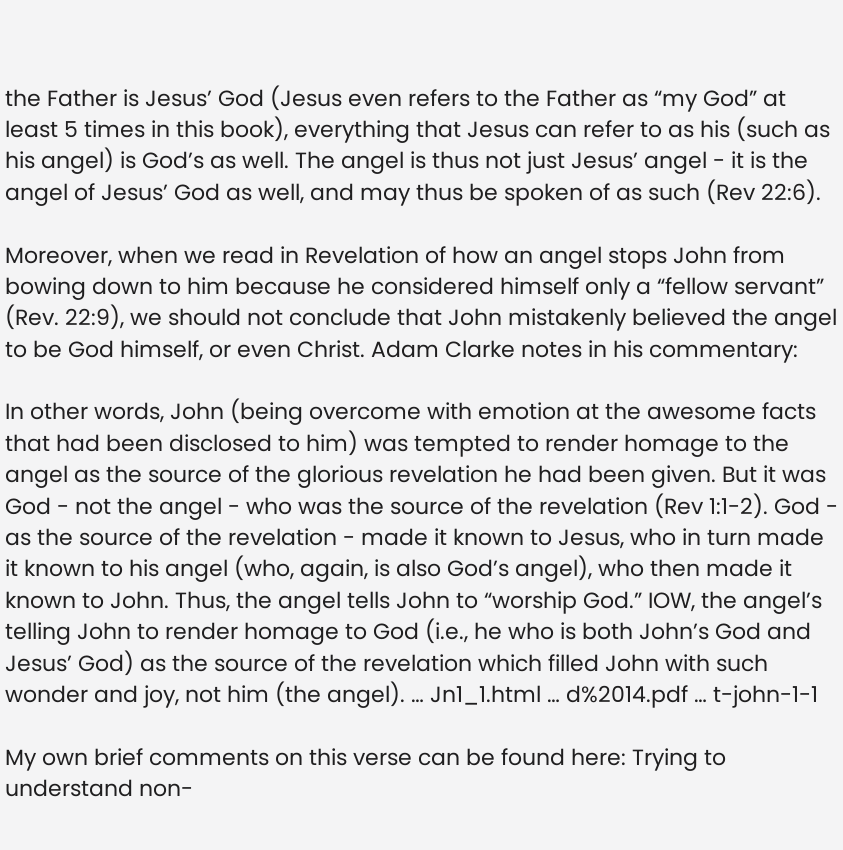the Father is Jesus’ God (Jesus even refers to the Father as “my God” at least 5 times in this book), everything that Jesus can refer to as his (such as his angel) is God’s as well. The angel is thus not just Jesus’ angel - it is the angel of Jesus’ God as well, and may thus be spoken of as such (Rev 22:6).

Moreover, when we read in Revelation of how an angel stops John from bowing down to him because he considered himself only a “fellow servant” (Rev. 22:9), we should not conclude that John mistakenly believed the angel to be God himself, or even Christ. Adam Clarke notes in his commentary:

In other words, John (being overcome with emotion at the awesome facts that had been disclosed to him) was tempted to render homage to the angel as the source of the glorious revelation he had been given. But it was God - not the angel - who was the source of the revelation (Rev 1:1-2). God - as the source of the revelation - made it known to Jesus, who in turn made it known to his angel (who, again, is also God’s angel), who then made it known to John. Thus, the angel tells John to “worship God.” IOW, the angel’s telling John to render homage to God (i.e., he who is both John’s God and Jesus’ God) as the source of the revelation which filled John with such wonder and joy, not him (the angel). … Jn1_1.html … d%2014.pdf … t-john-1-1

My own brief comments on this verse can be found here: Trying to understand non-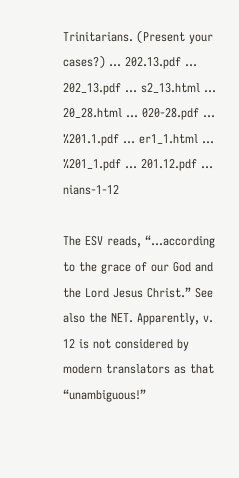Trinitarians. (Present your cases?) … 202.13.pdf … 202_13.pdf … s2_13.html … 20_28.html … 020-28.pdf … %201.1.pdf … er1_1.html … %201_1.pdf … 201.12.pdf … nians-1-12

The ESV reads, “…according to the grace of our God and the Lord Jesus Christ.” See also the NET. Apparently, v. 12 is not considered by modern translators as that “unambiguous!”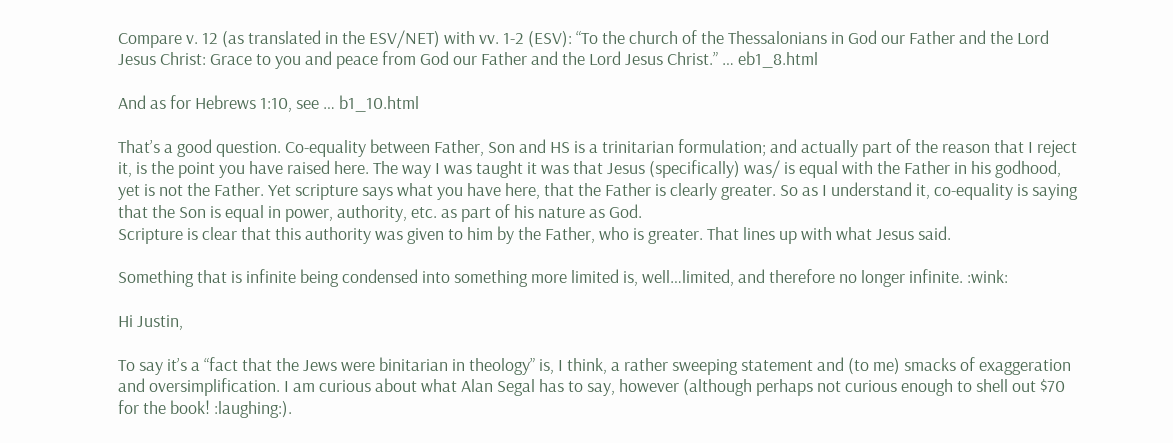Compare v. 12 (as translated in the ESV/NET) with vv. 1-2 (ESV): “To the church of the Thessalonians in God our Father and the Lord Jesus Christ: Grace to you and peace from God our Father and the Lord Jesus Christ.” … eb1_8.html

And as for Hebrews 1:10, see … b1_10.html

That’s a good question. Co-equality between Father, Son and HS is a trinitarian formulation; and actually part of the reason that I reject it, is the point you have raised here. The way I was taught it was that Jesus (specifically) was/ is equal with the Father in his godhood, yet is not the Father. Yet scripture says what you have here, that the Father is clearly greater. So as I understand it, co-equality is saying that the Son is equal in power, authority, etc. as part of his nature as God.
Scripture is clear that this authority was given to him by the Father, who is greater. That lines up with what Jesus said.

Something that is infinite being condensed into something more limited is, well…limited, and therefore no longer infinite. :wink:

Hi Justin,

To say it’s a “fact that the Jews were binitarian in theology” is, I think, a rather sweeping statement and (to me) smacks of exaggeration and oversimplification. I am curious about what Alan Segal has to say, however (although perhaps not curious enough to shell out $70 for the book! :laughing:).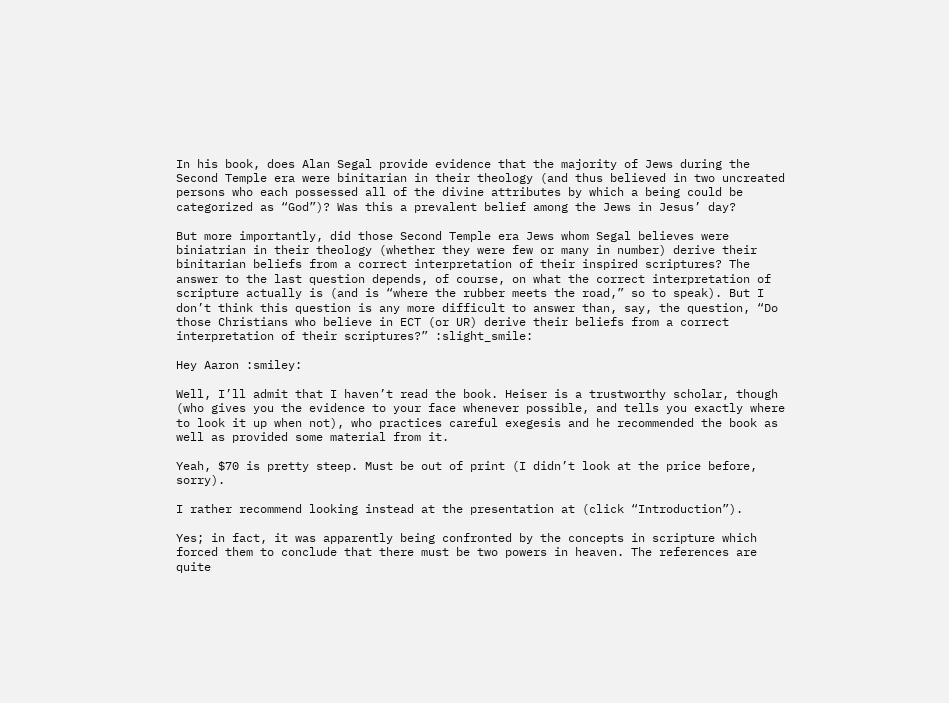In his book, does Alan Segal provide evidence that the majority of Jews during the Second Temple era were binitarian in their theology (and thus believed in two uncreated persons who each possessed all of the divine attributes by which a being could be categorized as “God”)? Was this a prevalent belief among the Jews in Jesus’ day?

But more importantly, did those Second Temple era Jews whom Segal believes were biniatrian in their theology (whether they were few or many in number) derive their binitarian beliefs from a correct interpretation of their inspired scriptures? The answer to the last question depends, of course, on what the correct interpretation of scripture actually is (and is “where the rubber meets the road,” so to speak). But I don’t think this question is any more difficult to answer than, say, the question, “Do those Christians who believe in ECT (or UR) derive their beliefs from a correct interpretation of their scriptures?” :slight_smile:

Hey Aaron :smiley:

Well, I’ll admit that I haven’t read the book. Heiser is a trustworthy scholar, though (who gives you the evidence to your face whenever possible, and tells you exactly where to look it up when not), who practices careful exegesis and he recommended the book as well as provided some material from it.

Yeah, $70 is pretty steep. Must be out of print (I didn’t look at the price before, sorry).

I rather recommend looking instead at the presentation at (click “Introduction”).

Yes; in fact, it was apparently being confronted by the concepts in scripture which forced them to conclude that there must be two powers in heaven. The references are quite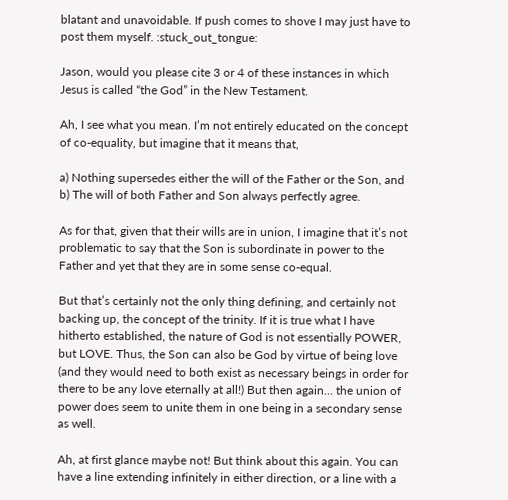blatant and unavoidable. If push comes to shove I may just have to post them myself. :stuck_out_tongue:

Jason, would you please cite 3 or 4 of these instances in which Jesus is called “the God” in the New Testament.

Ah, I see what you mean. I’m not entirely educated on the concept of co-equality, but imagine that it means that,

a) Nothing supersedes either the will of the Father or the Son, and
b) The will of both Father and Son always perfectly agree.

As for that, given that their wills are in union, I imagine that it’s not problematic to say that the Son is subordinate in power to the Father and yet that they are in some sense co-equal.

But that’s certainly not the only thing defining, and certainly not backing up, the concept of the trinity. If it is true what I have hitherto established, the nature of God is not essentially POWER, but LOVE. Thus, the Son can also be God by virtue of being love (and they would need to both exist as necessary beings in order for there to be any love eternally at all!) But then again… the union of power does seem to unite them in one being in a secondary sense as well.

Ah, at first glance maybe not! But think about this again. You can have a line extending infinitely in either direction, or a line with a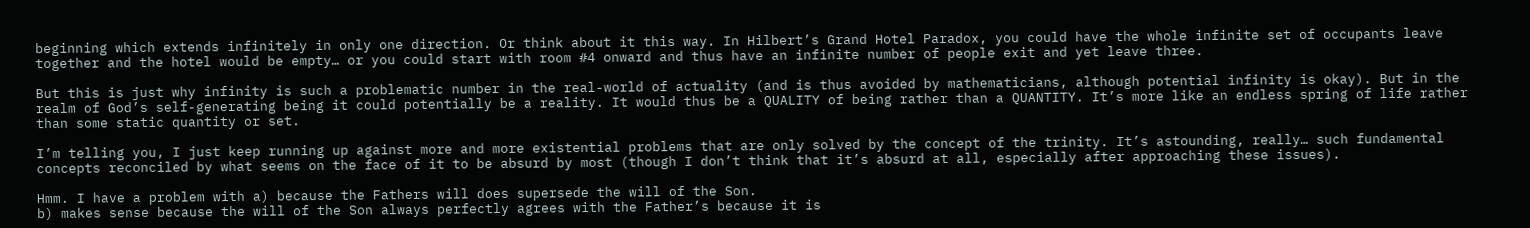beginning which extends infinitely in only one direction. Or think about it this way. In Hilbert’s Grand Hotel Paradox, you could have the whole infinite set of occupants leave together and the hotel would be empty… or you could start with room #4 onward and thus have an infinite number of people exit and yet leave three.

But this is just why infinity is such a problematic number in the real-world of actuality (and is thus avoided by mathematicians, although potential infinity is okay). But in the realm of God’s self-generating being it could potentially be a reality. It would thus be a QUALITY of being rather than a QUANTITY. It’s more like an endless spring of life rather than some static quantity or set.

I’m telling you, I just keep running up against more and more existential problems that are only solved by the concept of the trinity. It’s astounding, really… such fundamental concepts reconciled by what seems on the face of it to be absurd by most (though I don’t think that it’s absurd at all, especially after approaching these issues).

Hmm. I have a problem with a) because the Fathers will does supersede the will of the Son.
b) makes sense because the will of the Son always perfectly agrees with the Father’s because it is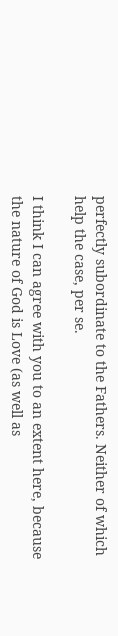perfectly subordinate to the Fathers. Neither of which help the case, per se.

I think I can agree with you to an extent here, because the nature of God is Love (as well as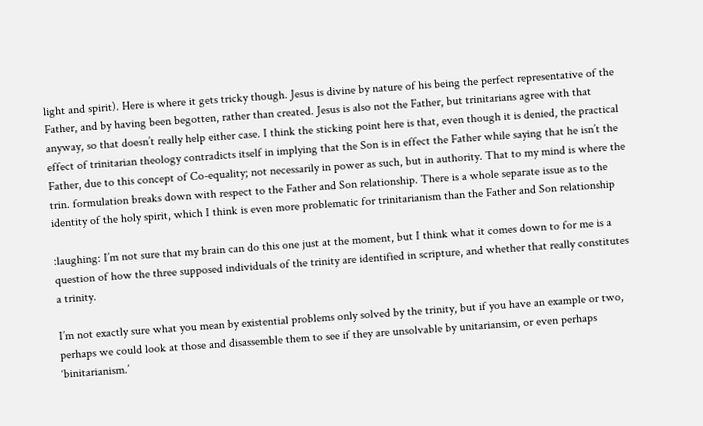light and spirit). Here is where it gets tricky though. Jesus is divine by nature of his being the perfect representative of the Father, and by having been begotten, rather than created. Jesus is also not the Father, but trinitarians agree with that anyway, so that doesn’t really help either case. I think the sticking point here is that, even though it is denied, the practical effect of trinitarian theology contradicts itself in implying that the Son is in effect the Father while saying that he isn’t the Father, due to this concept of Co-equality; not necessarily in power as such, but in authority. That to my mind is where the trin. formulation breaks down with respect to the Father and Son relationship. There is a whole separate issue as to the identity of the holy spirit, which I think is even more problematic for trinitarianism than the Father and Son relationship

:laughing: I’m not sure that my brain can do this one just at the moment, but I think what it comes down to for me is a question of how the three supposed individuals of the trinity are identified in scripture, and whether that really constitutes a trinity.

I’m not exactly sure what you mean by existential problems only solved by the trinity, but if you have an example or two, perhaps we could look at those and disassemble them to see if they are unsolvable by unitariansim, or even perhaps ‘binitarianism.’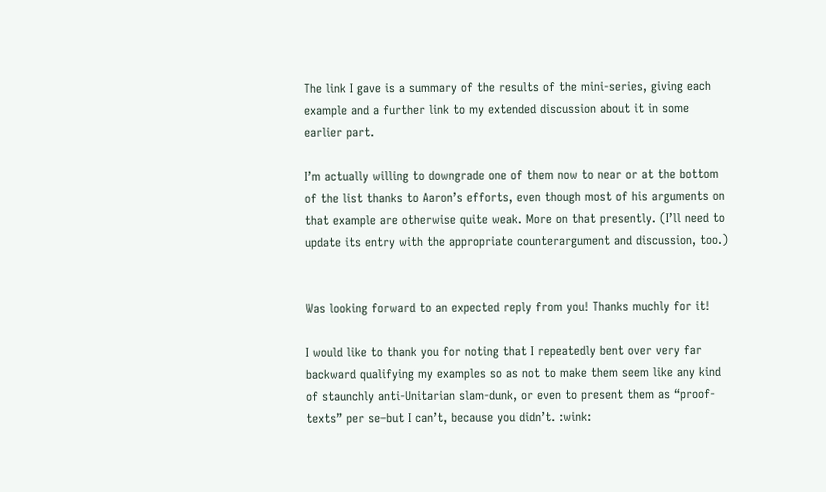The link I gave is a summary of the results of the mini-series, giving each example and a further link to my extended discussion about it in some earlier part.

I’m actually willing to downgrade one of them now to near or at the bottom of the list thanks to Aaron’s efforts, even though most of his arguments on that example are otherwise quite weak. More on that presently. (I’ll need to update its entry with the appropriate counterargument and discussion, too.)


Was looking forward to an expected reply from you! Thanks muchly for it!

I would like to thank you for noting that I repeatedly bent over very far backward qualifying my examples so as not to make them seem like any kind of staunchly anti-Unitarian slam-dunk, or even to present them as “proof-texts” per se–but I can’t, because you didn’t. :wink: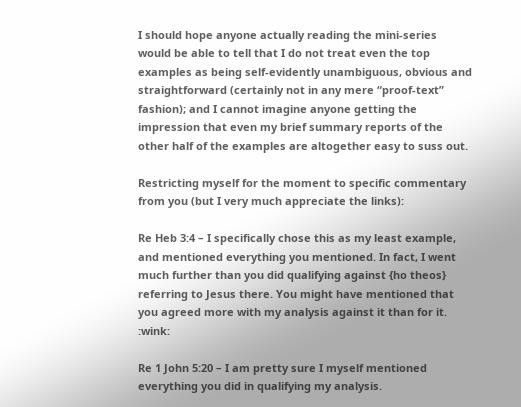I should hope anyone actually reading the mini-series would be able to tell that I do not treat even the top examples as being self-evidently unambiguous, obvious and straightforward (certainly not in any mere “proof-text” fashion); and I cannot imagine anyone getting the impression that even my brief summary reports of the other half of the examples are altogether easy to suss out.

Restricting myself for the moment to specific commentary from you (but I very much appreciate the links):

Re Heb 3:4 – I specifically chose this as my least example, and mentioned everything you mentioned. In fact, I went much further than you did qualifying against {ho theos} referring to Jesus there. You might have mentioned that you agreed more with my analysis against it than for it. :wink:

Re 1 John 5:20 – I am pretty sure I myself mentioned everything you did in qualifying my analysis.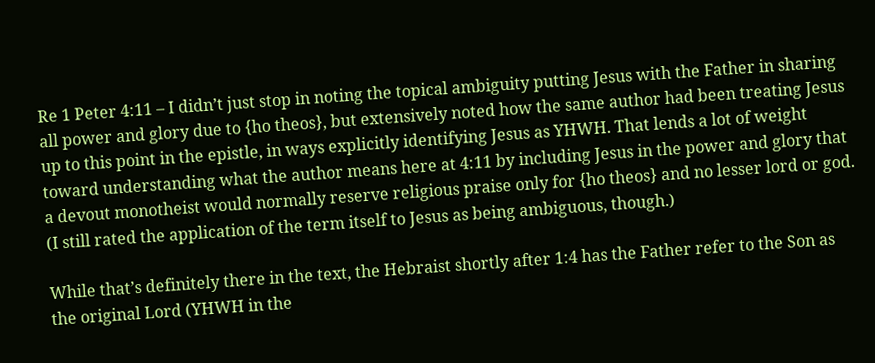Re 1 Peter 4:11 – I didn’t just stop in noting the topical ambiguity putting Jesus with the Father in sharing all power and glory due to {ho theos}, but extensively noted how the same author had been treating Jesus up to this point in the epistle, in ways explicitly identifying Jesus as YHWH. That lends a lot of weight toward understanding what the author means here at 4:11 by including Jesus in the power and glory that a devout monotheist would normally reserve religious praise only for {ho theos} and no lesser lord or god. (I still rated the application of the term itself to Jesus as being ambiguous, though.)

While that’s definitely there in the text, the Hebraist shortly after 1:4 has the Father refer to the Son as the original Lord (YHWH in the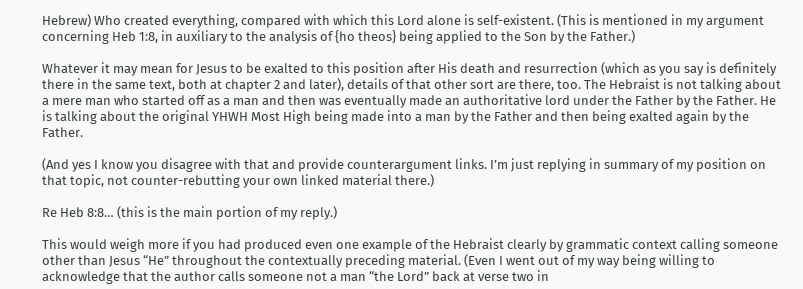Hebrew) Who created everything, compared with which this Lord alone is self-existent. (This is mentioned in my argument concerning Heb 1:8, in auxiliary to the analysis of {ho theos} being applied to the Son by the Father.)

Whatever it may mean for Jesus to be exalted to this position after His death and resurrection (which as you say is definitely there in the same text, both at chapter 2 and later), details of that other sort are there, too. The Hebraist is not talking about a mere man who started off as a man and then was eventually made an authoritative lord under the Father by the Father. He is talking about the original YHWH Most High being made into a man by the Father and then being exalted again by the Father.

(And yes I know you disagree with that and provide counterargument links. I’m just replying in summary of my position on that topic, not counter-rebutting your own linked material there.)

Re Heb 8:8… (this is the main portion of my reply.)

This would weigh more if you had produced even one example of the Hebraist clearly by grammatic context calling someone other than Jesus “He” throughout the contextually preceding material. (Even I went out of my way being willing to acknowledge that the author calls someone not a man “the Lord” back at verse two in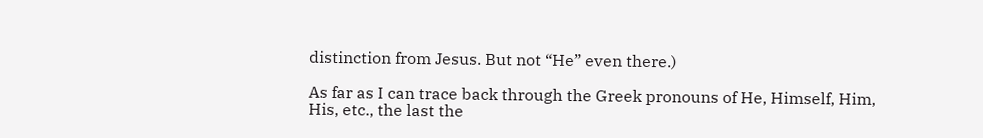distinction from Jesus. But not “He” even there.)

As far as I can trace back through the Greek pronouns of He, Himself, Him, His, etc., the last the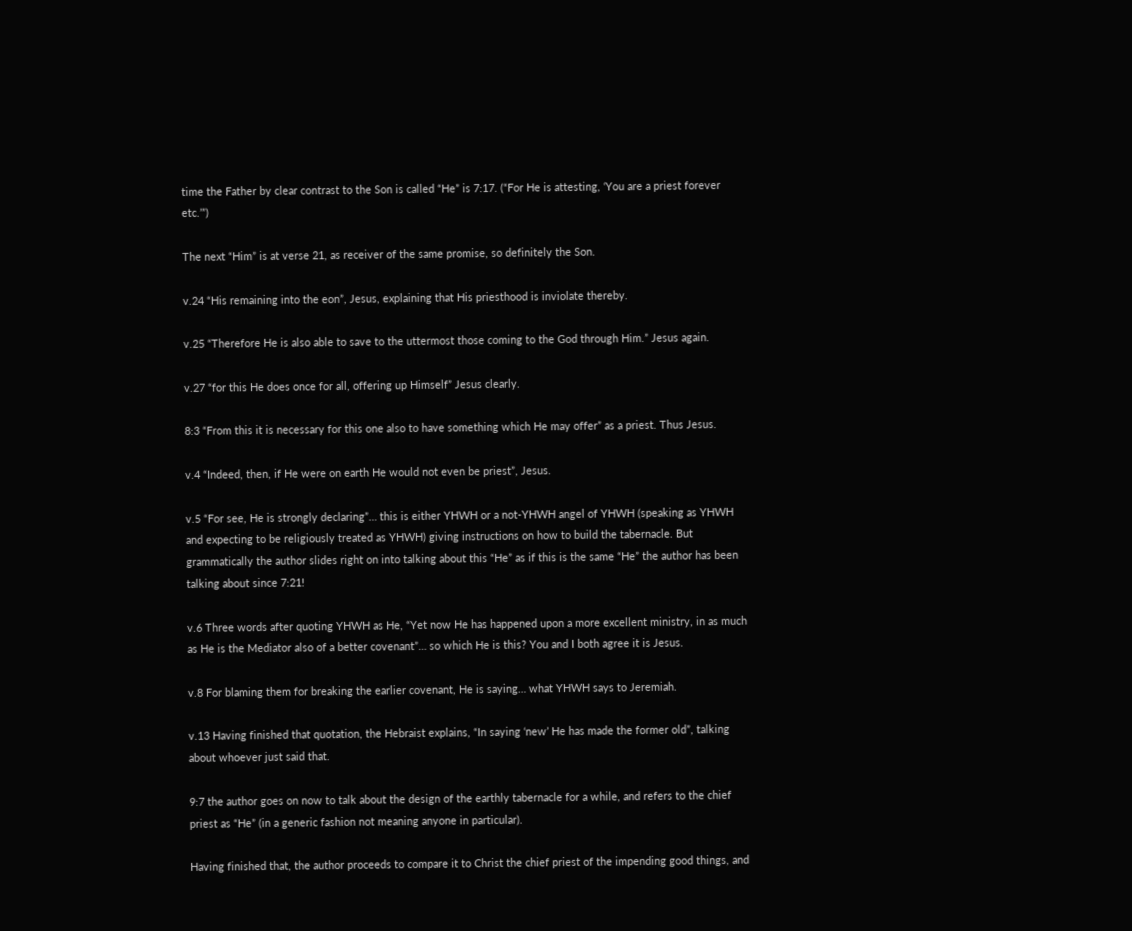time the Father by clear contrast to the Son is called “He” is 7:17. (“For He is attesting, ‘You are a priest forever etc.’”)

The next “Him” is at verse 21, as receiver of the same promise, so definitely the Son.

v.24 “His remaining into the eon”, Jesus, explaining that His priesthood is inviolate thereby.

v.25 “Therefore He is also able to save to the uttermost those coming to the God through Him.” Jesus again.

v.27 “for this He does once for all, offering up Himself” Jesus clearly.

8:3 “From this it is necessary for this one also to have something which He may offer” as a priest. Thus Jesus.

v.4 “Indeed, then, if He were on earth He would not even be priest”, Jesus.

v.5 “For see, He is strongly declaring”… this is either YHWH or a not-YHWH angel of YHWH (speaking as YHWH and expecting to be religiously treated as YHWH) giving instructions on how to build the tabernacle. But grammatically the author slides right on into talking about this “He” as if this is the same “He” the author has been talking about since 7:21!

v.6 Three words after quoting YHWH as He, “Yet now He has happened upon a more excellent ministry, in as much as He is the Mediator also of a better covenant”… so which He is this? You and I both agree it is Jesus.

v.8 For blaming them for breaking the earlier covenant, He is saying… what YHWH says to Jeremiah.

v.13 Having finished that quotation, the Hebraist explains, “In saying ‘new’ He has made the former old”, talking about whoever just said that.

9:7 the author goes on now to talk about the design of the earthly tabernacle for a while, and refers to the chief priest as “He” (in a generic fashion not meaning anyone in particular).

Having finished that, the author proceeds to compare it to Christ the chief priest of the impending good things, and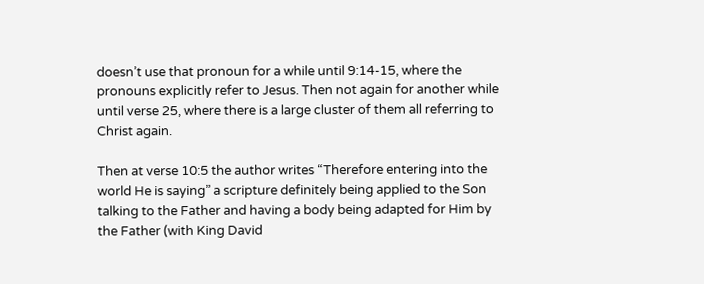doesn’t use that pronoun for a while until 9:14-15, where the pronouns explicitly refer to Jesus. Then not again for another while until verse 25, where there is a large cluster of them all referring to Christ again.

Then at verse 10:5 the author writes “Therefore entering into the world He is saying” a scripture definitely being applied to the Son talking to the Father and having a body being adapted for Him by the Father (with King David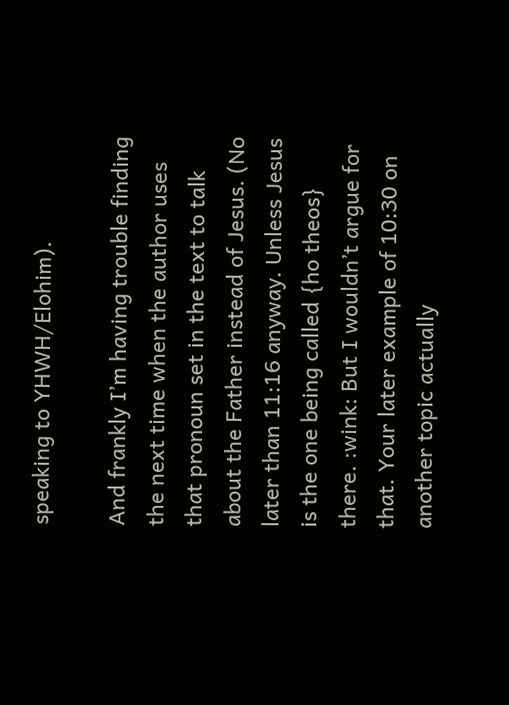speaking to YHWH/Elohim).

And frankly I’m having trouble finding the next time when the author uses that pronoun set in the text to talk about the Father instead of Jesus. (No later than 11:16 anyway. Unless Jesus is the one being called {ho theos} there. :wink: But I wouldn’t argue for that. Your later example of 10:30 on another topic actually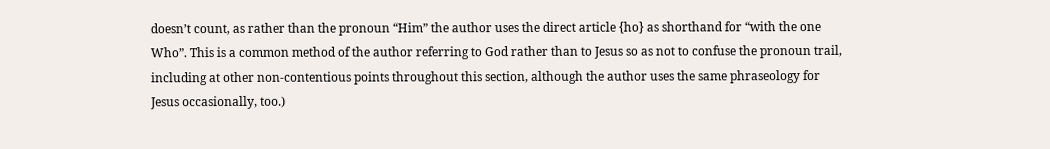doesn’t count, as rather than the pronoun “Him” the author uses the direct article {ho} as shorthand for “with the one Who”. This is a common method of the author referring to God rather than to Jesus so as not to confuse the pronoun trail, including at other non-contentious points throughout this section, although the author uses the same phraseology for Jesus occasionally, too.)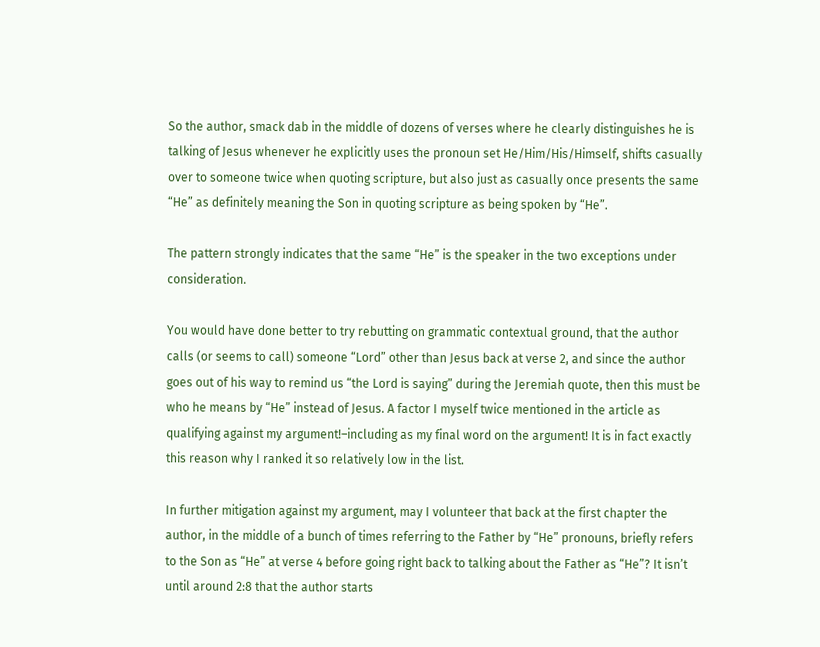So the author, smack dab in the middle of dozens of verses where he clearly distinguishes he is talking of Jesus whenever he explicitly uses the pronoun set He/Him/His/Himself, shifts casually over to someone twice when quoting scripture, but also just as casually once presents the same “He” as definitely meaning the Son in quoting scripture as being spoken by “He”.

The pattern strongly indicates that the same “He” is the speaker in the two exceptions under consideration.

You would have done better to try rebutting on grammatic contextual ground, that the author calls (or seems to call) someone “Lord” other than Jesus back at verse 2, and since the author goes out of his way to remind us “the Lord is saying” during the Jeremiah quote, then this must be who he means by “He” instead of Jesus. A factor I myself twice mentioned in the article as qualifying against my argument!–including as my final word on the argument! It is in fact exactly this reason why I ranked it so relatively low in the list.

In further mitigation against my argument, may I volunteer that back at the first chapter the author, in the middle of a bunch of times referring to the Father by “He” pronouns, briefly refers to the Son as “He” at verse 4 before going right back to talking about the Father as “He”? It isn’t until around 2:8 that the author starts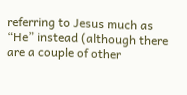referring to Jesus much as “He” instead (although there are a couple of other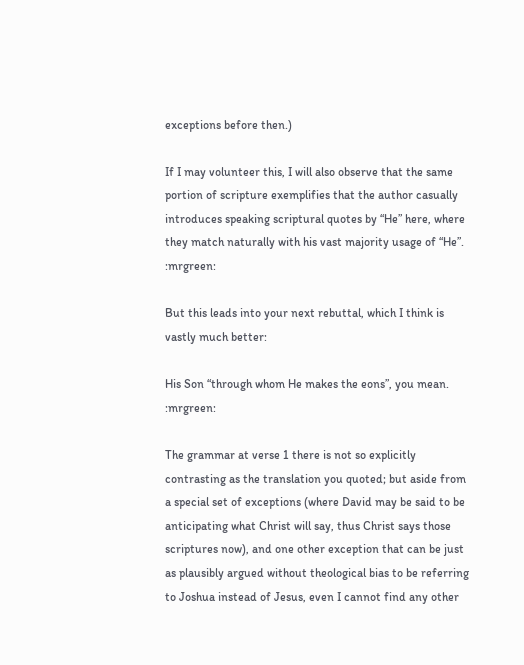exceptions before then.)

If I may volunteer this, I will also observe that the same portion of scripture exemplifies that the author casually introduces speaking scriptural quotes by “He” here, where they match naturally with his vast majority usage of “He”. :mrgreen:

But this leads into your next rebuttal, which I think is vastly much better:

His Son “through whom He makes the eons”, you mean. :mrgreen:

The grammar at verse 1 there is not so explicitly contrasting as the translation you quoted; but aside from a special set of exceptions (where David may be said to be anticipating what Christ will say, thus Christ says those scriptures now), and one other exception that can be just as plausibly argued without theological bias to be referring to Joshua instead of Jesus, even I cannot find any other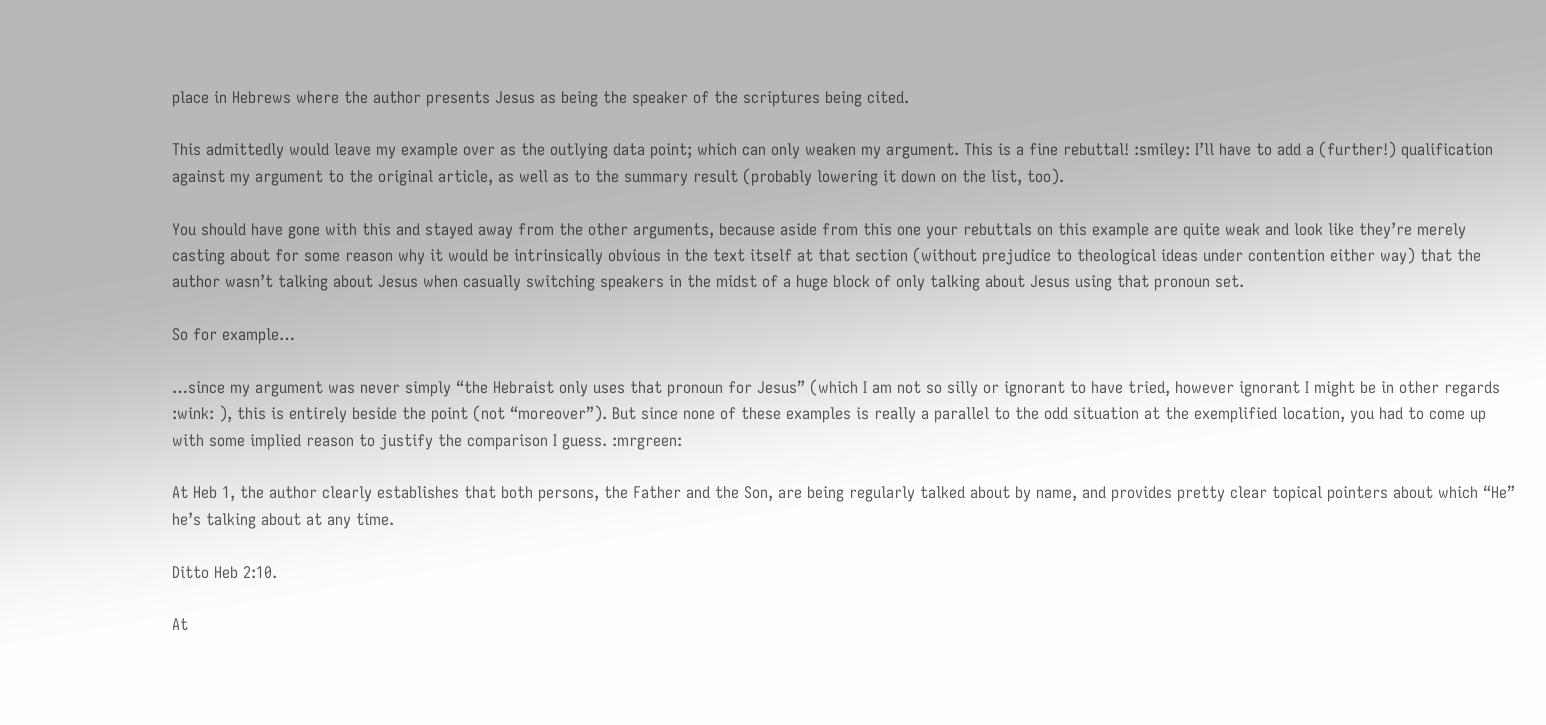place in Hebrews where the author presents Jesus as being the speaker of the scriptures being cited.

This admittedly would leave my example over as the outlying data point; which can only weaken my argument. This is a fine rebuttal! :smiley: I’ll have to add a (further!) qualification against my argument to the original article, as well as to the summary result (probably lowering it down on the list, too).

You should have gone with this and stayed away from the other arguments, because aside from this one your rebuttals on this example are quite weak and look like they’re merely casting about for some reason why it would be intrinsically obvious in the text itself at that section (without prejudice to theological ideas under contention either way) that the author wasn’t talking about Jesus when casually switching speakers in the midst of a huge block of only talking about Jesus using that pronoun set.

So for example…

…since my argument was never simply “the Hebraist only uses that pronoun for Jesus” (which I am not so silly or ignorant to have tried, however ignorant I might be in other regards :wink: ), this is entirely beside the point (not “moreover”). But since none of these examples is really a parallel to the odd situation at the exemplified location, you had to come up with some implied reason to justify the comparison I guess. :mrgreen:

At Heb 1, the author clearly establishes that both persons, the Father and the Son, are being regularly talked about by name, and provides pretty clear topical pointers about which “He” he’s talking about at any time.

Ditto Heb 2:10.

At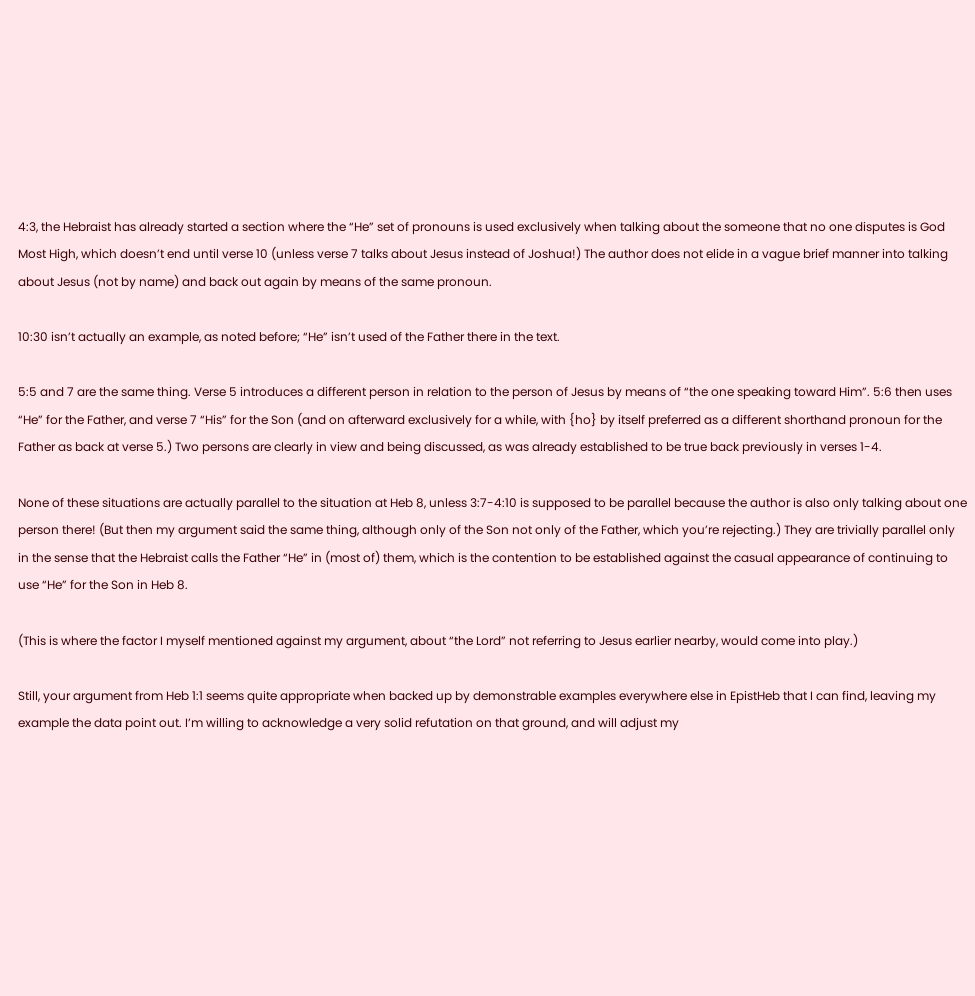4:3, the Hebraist has already started a section where the “He” set of pronouns is used exclusively when talking about the someone that no one disputes is God Most High, which doesn’t end until verse 10 (unless verse 7 talks about Jesus instead of Joshua!) The author does not elide in a vague brief manner into talking about Jesus (not by name) and back out again by means of the same pronoun.

10:30 isn’t actually an example, as noted before; “He” isn’t used of the Father there in the text.

5:5 and 7 are the same thing. Verse 5 introduces a different person in relation to the person of Jesus by means of “the one speaking toward Him”. 5:6 then uses “He” for the Father, and verse 7 “His” for the Son (and on afterward exclusively for a while, with {ho} by itself preferred as a different shorthand pronoun for the Father as back at verse 5.) Two persons are clearly in view and being discussed, as was already established to be true back previously in verses 1-4.

None of these situations are actually parallel to the situation at Heb 8, unless 3:7-4:10 is supposed to be parallel because the author is also only talking about one person there! (But then my argument said the same thing, although only of the Son not only of the Father, which you’re rejecting.) They are trivially parallel only in the sense that the Hebraist calls the Father “He” in (most of) them, which is the contention to be established against the casual appearance of continuing to use “He” for the Son in Heb 8.

(This is where the factor I myself mentioned against my argument, about “the Lord” not referring to Jesus earlier nearby, would come into play.)

Still, your argument from Heb 1:1 seems quite appropriate when backed up by demonstrable examples everywhere else in EpistHeb that I can find, leaving my example the data point out. I’m willing to acknowledge a very solid refutation on that ground, and will adjust my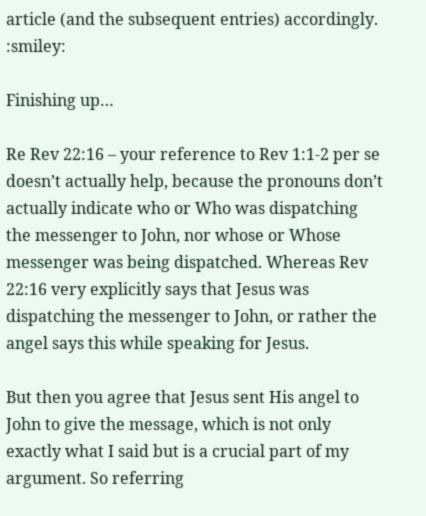article (and the subsequent entries) accordingly. :smiley:

Finishing up…

Re Rev 22:16 – your reference to Rev 1:1-2 per se doesn’t actually help, because the pronouns don’t actually indicate who or Who was dispatching the messenger to John, nor whose or Whose messenger was being dispatched. Whereas Rev 22:16 very explicitly says that Jesus was dispatching the messenger to John, or rather the angel says this while speaking for Jesus.

But then you agree that Jesus sent His angel to John to give the message, which is not only exactly what I said but is a crucial part of my argument. So referring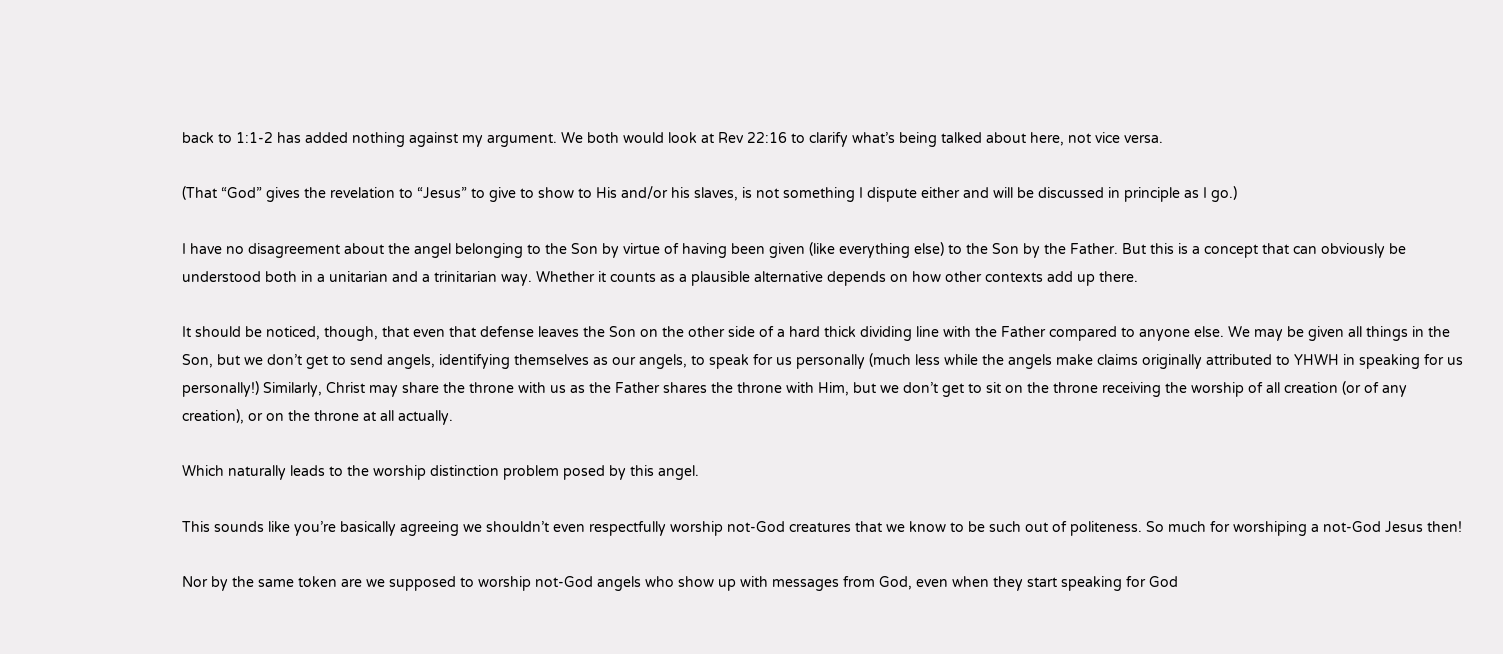back to 1:1-2 has added nothing against my argument. We both would look at Rev 22:16 to clarify what’s being talked about here, not vice versa.

(That “God” gives the revelation to “Jesus” to give to show to His and/or his slaves, is not something I dispute either and will be discussed in principle as I go.)

I have no disagreement about the angel belonging to the Son by virtue of having been given (like everything else) to the Son by the Father. But this is a concept that can obviously be understood both in a unitarian and a trinitarian way. Whether it counts as a plausible alternative depends on how other contexts add up there.

It should be noticed, though, that even that defense leaves the Son on the other side of a hard thick dividing line with the Father compared to anyone else. We may be given all things in the Son, but we don’t get to send angels, identifying themselves as our angels, to speak for us personally (much less while the angels make claims originally attributed to YHWH in speaking for us personally!) Similarly, Christ may share the throne with us as the Father shares the throne with Him, but we don’t get to sit on the throne receiving the worship of all creation (or of any creation), or on the throne at all actually.

Which naturally leads to the worship distinction problem posed by this angel.

This sounds like you’re basically agreeing we shouldn’t even respectfully worship not-God creatures that we know to be such out of politeness. So much for worshiping a not-God Jesus then!

Nor by the same token are we supposed to worship not-God angels who show up with messages from God, even when they start speaking for God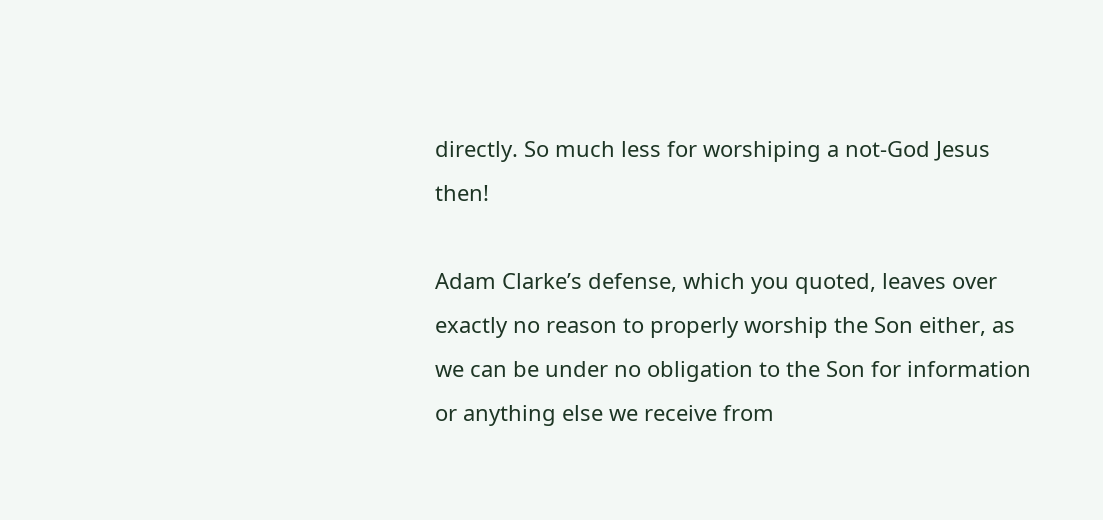directly. So much less for worshiping a not-God Jesus then!

Adam Clarke’s defense, which you quoted, leaves over exactly no reason to properly worship the Son either, as we can be under no obligation to the Son for information or anything else we receive from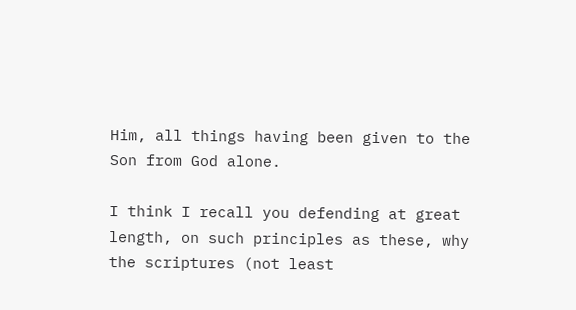Him, all things having been given to the Son from God alone.

I think I recall you defending at great length, on such principles as these, why the scriptures (not least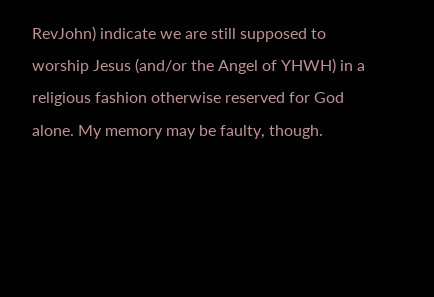RevJohn) indicate we are still supposed to worship Jesus (and/or the Angel of YHWH) in a religious fashion otherwise reserved for God alone. My memory may be faulty, though.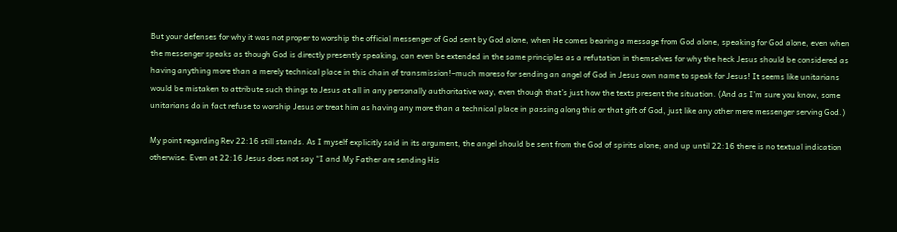But your defenses for why it was not proper to worship the official messenger of God sent by God alone, when He comes bearing a message from God alone, speaking for God alone, even when the messenger speaks as though God is directly presently speaking, can even be extended in the same principles as a refutation in themselves for why the heck Jesus should be considered as having anything more than a merely technical place in this chain of transmission!–much moreso for sending an angel of God in Jesus own name to speak for Jesus! It seems like unitarians would be mistaken to attribute such things to Jesus at all in any personally authoritative way, even though that’s just how the texts present the situation. (And as I’m sure you know, some unitarians do in fact refuse to worship Jesus or treat him as having any more than a technical place in passing along this or that gift of God, just like any other mere messenger serving God.)

My point regarding Rev 22:16 still stands. As I myself explicitly said in its argument, the angel should be sent from the God of spirits alone; and up until 22:16 there is no textual indication otherwise. Even at 22:16 Jesus does not say “I and My Father are sending His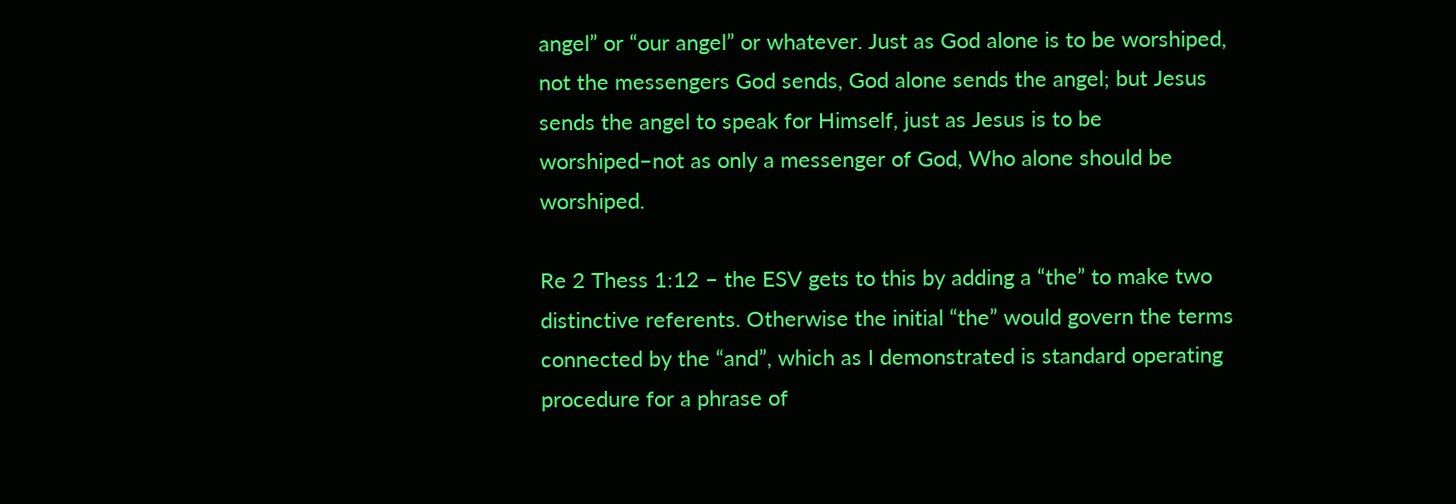angel” or “our angel” or whatever. Just as God alone is to be worshiped, not the messengers God sends, God alone sends the angel; but Jesus sends the angel to speak for Himself, just as Jesus is to be worshiped–not as only a messenger of God, Who alone should be worshiped.

Re 2 Thess 1:12 – the ESV gets to this by adding a “the” to make two distinctive referents. Otherwise the initial “the” would govern the terms connected by the “and”, which as I demonstrated is standard operating procedure for a phrase of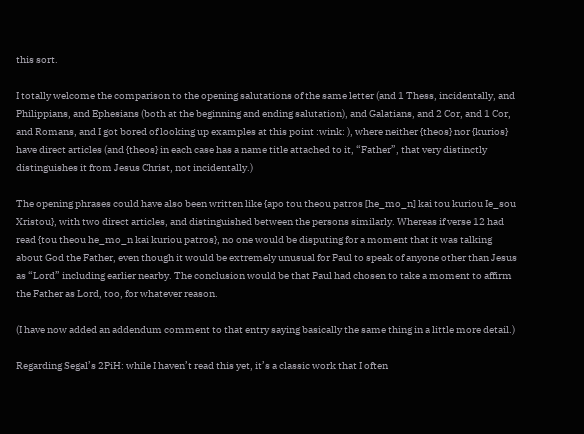this sort.

I totally welcome the comparison to the opening salutations of the same letter (and 1 Thess, incidentally, and Philippians, and Ephesians (both at the beginning and ending salutation), and Galatians, and 2 Cor, and 1 Cor, and Romans, and I got bored of looking up examples at this point :wink: ), where neither {theos} nor {kurios} have direct articles (and {theos} in each case has a name title attached to it, “Father”, that very distinctly distinguishes it from Jesus Christ, not incidentally.)

The opening phrases could have also been written like {apo tou theou patros [he_mo_n] kai tou kuriou Ie_sou Xristou}, with two direct articles, and distinguished between the persons similarly. Whereas if verse 12 had read {tou theou he_mo_n kai kuriou patros}, no one would be disputing for a moment that it was talking about God the Father, even though it would be extremely unusual for Paul to speak of anyone other than Jesus as “Lord” including earlier nearby. The conclusion would be that Paul had chosen to take a moment to affirm the Father as Lord, too, for whatever reason.

(I have now added an addendum comment to that entry saying basically the same thing in a little more detail.)

Regarding Segal’s 2PiH: while I haven’t read this yet, it’s a classic work that I often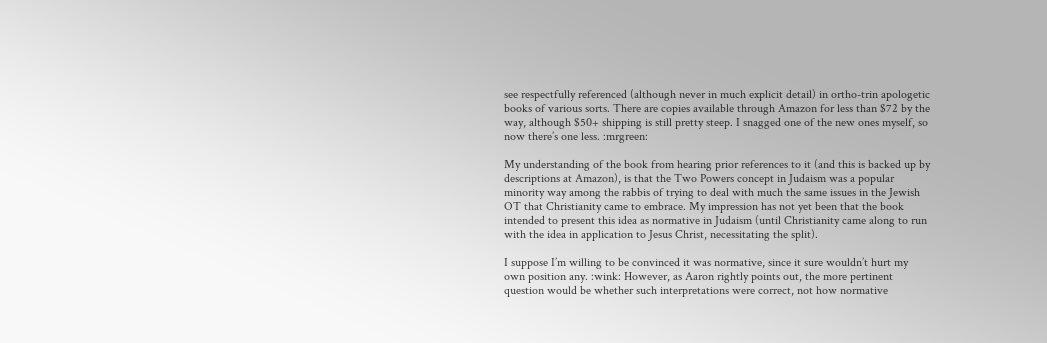see respectfully referenced (although never in much explicit detail) in ortho-trin apologetic books of various sorts. There are copies available through Amazon for less than $72 by the way, although $50+ shipping is still pretty steep. I snagged one of the new ones myself, so now there’s one less. :mrgreen:

My understanding of the book from hearing prior references to it (and this is backed up by descriptions at Amazon), is that the Two Powers concept in Judaism was a popular minority way among the rabbis of trying to deal with much the same issues in the Jewish OT that Christianity came to embrace. My impression has not yet been that the book intended to present this idea as normative in Judaism (until Christianity came along to run with the idea in application to Jesus Christ, necessitating the split).

I suppose I’m willing to be convinced it was normative, since it sure wouldn’t hurt my own position any. :wink: However, as Aaron rightly points out, the more pertinent question would be whether such interpretations were correct, not how normative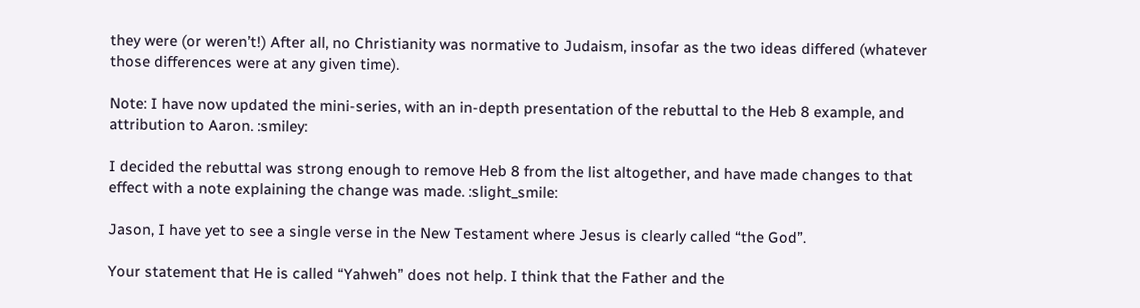they were (or weren’t!) After all, no Christianity was normative to Judaism, insofar as the two ideas differed (whatever those differences were at any given time).

Note: I have now updated the mini-series, with an in-depth presentation of the rebuttal to the Heb 8 example, and attribution to Aaron. :smiley:

I decided the rebuttal was strong enough to remove Heb 8 from the list altogether, and have made changes to that effect with a note explaining the change was made. :slight_smile:

Jason, I have yet to see a single verse in the New Testament where Jesus is clearly called “the God”.

Your statement that He is called “Yahweh” does not help. I think that the Father and the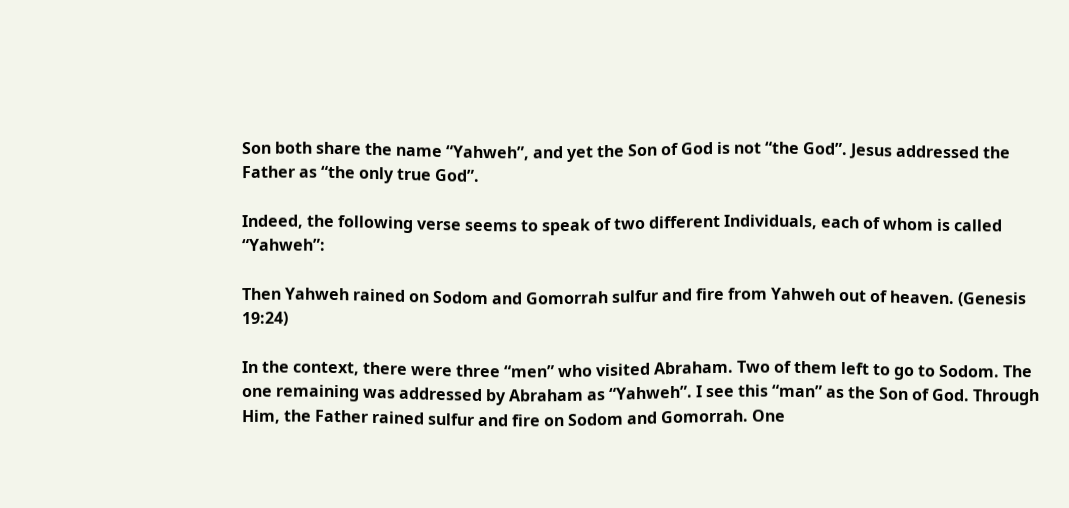Son both share the name “Yahweh”, and yet the Son of God is not “the God”. Jesus addressed the Father as “the only true God”.

Indeed, the following verse seems to speak of two different Individuals, each of whom is called “Yahweh”:

Then Yahweh rained on Sodom and Gomorrah sulfur and fire from Yahweh out of heaven. (Genesis 19:24)

In the context, there were three “men” who visited Abraham. Two of them left to go to Sodom. The one remaining was addressed by Abraham as “Yahweh”. I see this “man” as the Son of God. Through Him, the Father rained sulfur and fire on Sodom and Gomorrah. One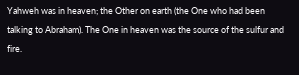Yahweh was in heaven; the Other on earth (the One who had been talking to Abraham). The One in heaven was the source of the sulfur and fire.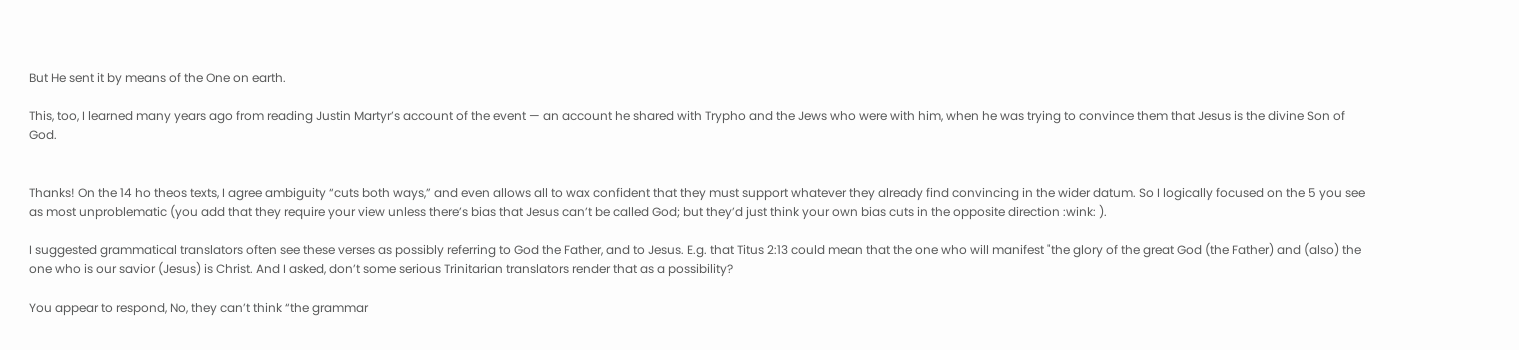But He sent it by means of the One on earth.

This, too, I learned many years ago from reading Justin Martyr’s account of the event — an account he shared with Trypho and the Jews who were with him, when he was trying to convince them that Jesus is the divine Son of God.


Thanks! On the 14 ho theos texts, I agree ambiguity “cuts both ways,” and even allows all to wax confident that they must support whatever they already find convincing in the wider datum. So I logically focused on the 5 you see as most unproblematic (you add that they require your view unless there’s bias that Jesus can’t be called God; but they’d just think your own bias cuts in the opposite direction :wink: ).

I suggested grammatical translators often see these verses as possibly referring to God the Father, and to Jesus. E.g. that Titus 2:13 could mean that the one who will manifest "the glory of the great God (the Father) and (also) the one who is our savior (Jesus) is Christ. And I asked, don’t some serious Trinitarian translators render that as a possibility?

You appear to respond, No, they can’t think “the grammar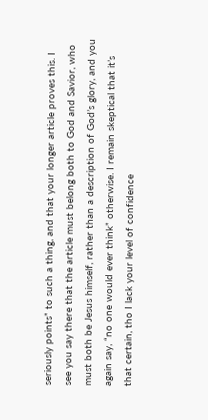seriously points” to such a thing, and that your longer article proves this. I see you say there that the article must belong both to God and Savior, who must both be Jesus himself, rather than a description of God’s glory, and you again say, “no one would ever think” otherwise. I remain skeptical that it’s that certain, tho I lack your level of confidence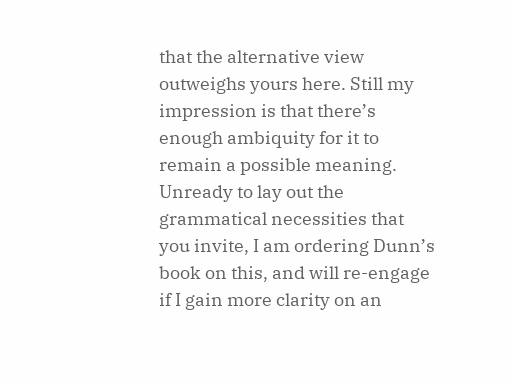that the alternative view outweighs yours here. Still my impression is that there’s enough ambiquity for it to remain a possible meaning. Unready to lay out the grammatical necessities that you invite, I am ordering Dunn’s book on this, and will re-engage if I gain more clarity on an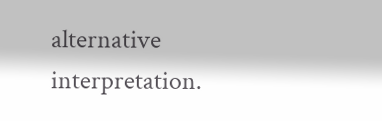alternative interpretation.